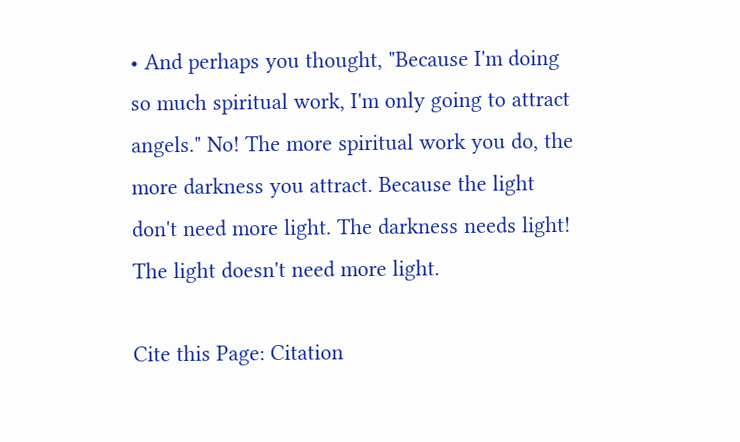• And perhaps you thought, "Because I'm doing so much spiritual work, I'm only going to attract angels." No! The more spiritual work you do, the more darkness you attract. Because the light don't need more light. The darkness needs light! The light doesn't need more light.

Cite this Page: Citation